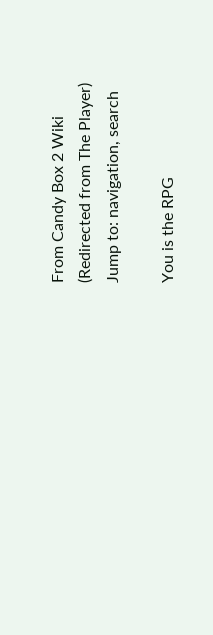From Candy Box 2 Wiki
(Redirected from The Player)
Jump to: navigation, search

You is the RPG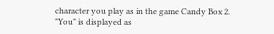character you play as in the game Candy Box 2. "You" is displayed as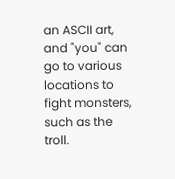an ASCII art, and "you" can go to various locations to fight monsters, such as the troll.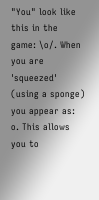"You" look like this in the game: \o/. When you are 'squeezed' (using a sponge) you appear as: o. This allows you to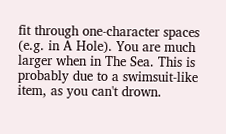fit through one-character spaces (e.g. in A Hole). You are much larger when in The Sea. This is probably due to a swimsuit-like item, as you can't drown.